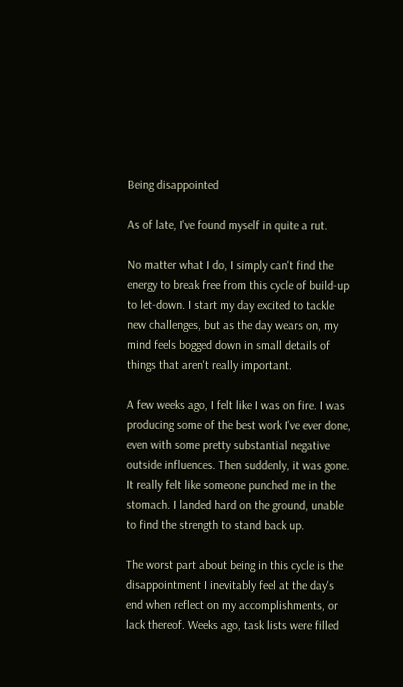Being disappointed

As of late, I've found myself in quite a rut.

No matter what I do, I simply can't find the energy to break free from this cycle of build-up to let-down. I start my day excited to tackle new challenges, but as the day wears on, my mind feels bogged down in small details of things that aren't really important.

A few weeks ago, I felt like I was on fire. I was producing some of the best work I've ever done, even with some pretty substantial negative outside influences. Then suddenly, it was gone. It really felt like someone punched me in the stomach. I landed hard on the ground, unable to find the strength to stand back up.

The worst part about being in this cycle is the disappointment I inevitably feel at the day's end when reflect on my accomplishments, or lack thereof. Weeks ago, task lists were filled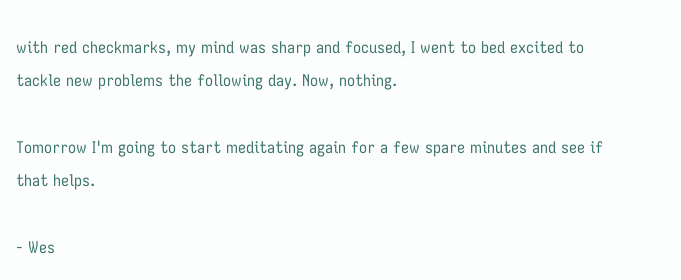with red checkmarks, my mind was sharp and focused, I went to bed excited to tackle new problems the following day. Now, nothing.

Tomorrow I'm going to start meditating again for a few spare minutes and see if that helps.

- Wes